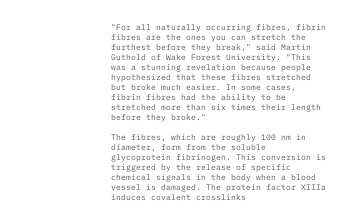"For all naturally occurring fibres, fibrin fibres are the ones you can stretch the furthest before they break," said Martin Guthold of Wake Forest University. "This was a stunning revelation because people hypothesized that these fibres stretched but broke much easier. In some cases, fibrin fibres had the ability to be stretched more than six times their length before they broke."

The fibres, which are roughly 100 nm in diameter, form from the soluble glycoprotein fibrinogen. This conversion is triggered by the release of specific chemical signals in the body when a blood vessel is damaged. The protein factor XIIIa induces covalent crosslinks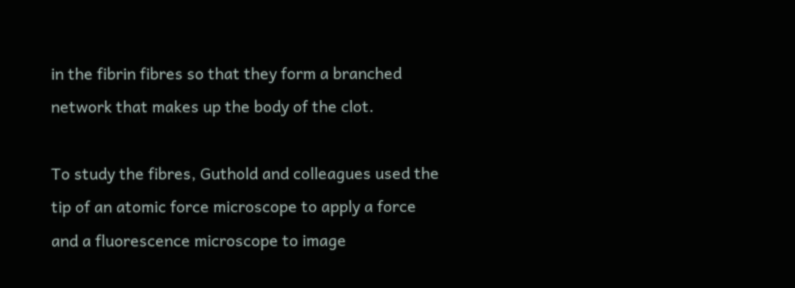in the fibrin fibres so that they form a branched network that makes up the body of the clot.

To study the fibres, Guthold and colleagues used the tip of an atomic force microscope to apply a force and a fluorescence microscope to image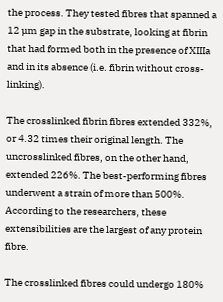the process. They tested fibres that spanned a 12 µm gap in the substrate, looking at fibrin that had formed both in the presence of XIIIa and in its absence (i.e. fibrin without cross-linking).

The crosslinked fibrin fibres extended 332%, or 4.32 times their original length. The uncrosslinked fibres, on the other hand, extended 226%. The best-performing fibres underwent a strain of more than 500%. According to the researchers, these extensibilities are the largest of any protein fibre.

The crosslinked fibres could undergo 180%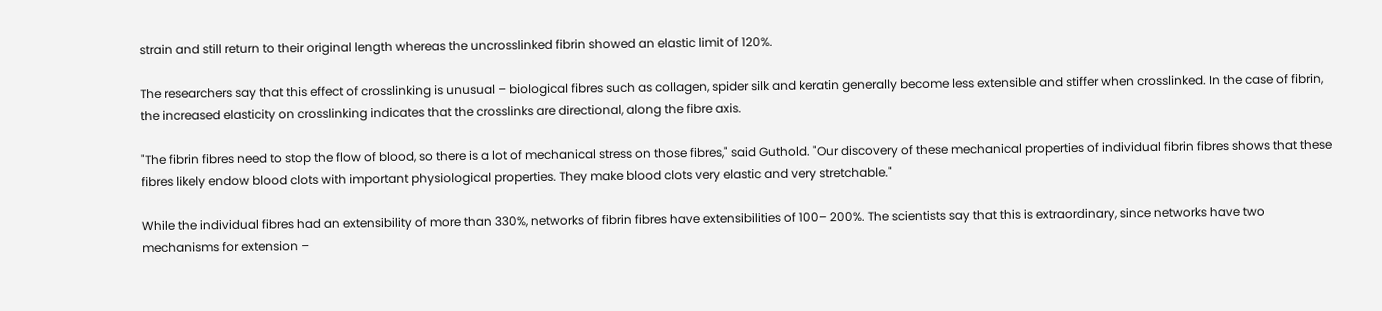strain and still return to their original length whereas the uncrosslinked fibrin showed an elastic limit of 120%.

The researchers say that this effect of crosslinking is unusual – biological fibres such as collagen, spider silk and keratin generally become less extensible and stiffer when crosslinked. In the case of fibrin, the increased elasticity on crosslinking indicates that the crosslinks are directional, along the fibre axis.

"The fibrin fibres need to stop the flow of blood, so there is a lot of mechanical stress on those fibres," said Guthold. "Our discovery of these mechanical properties of individual fibrin fibres shows that these fibres likely endow blood clots with important physiological properties. They make blood clots very elastic and very stretchable."

While the individual fibres had an extensibility of more than 330%, networks of fibrin fibres have extensibilities of 100– 200%. The scientists say that this is extraordinary, since networks have two mechanisms for extension –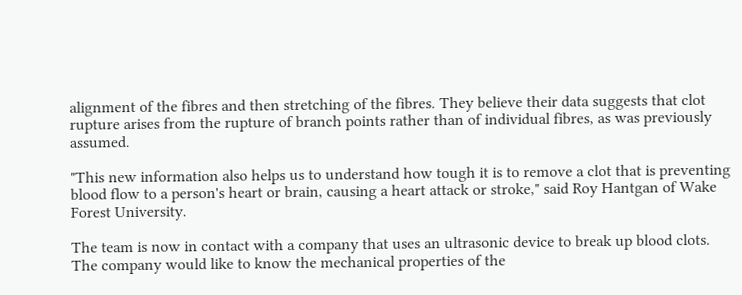alignment of the fibres and then stretching of the fibres. They believe their data suggests that clot rupture arises from the rupture of branch points rather than of individual fibres, as was previously assumed.

"This new information also helps us to understand how tough it is to remove a clot that is preventing blood flow to a person's heart or brain, causing a heart attack or stroke," said Roy Hantgan of Wake Forest University.

The team is now in contact with a company that uses an ultrasonic device to break up blood clots. The company would like to know the mechanical properties of the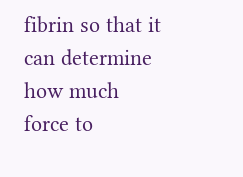fibrin so that it can determine how much force to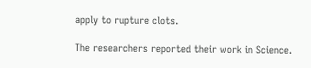apply to rupture clots.

The researchers reported their work in Science.